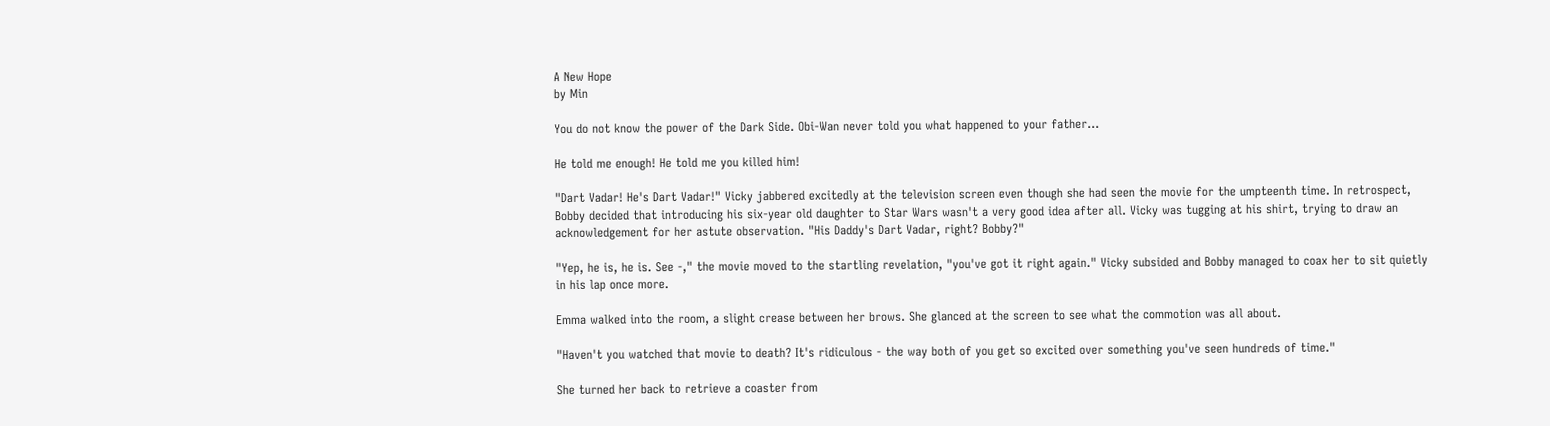A New Hope
by Min

You do not know the power of the Dark Side. Obi-Wan never told you what happened to your father...

He told me enough! He told me you killed him!

"Dart Vadar! He's Dart Vadar!" Vicky jabbered excitedly at the television screen even though she had seen the movie for the umpteenth time. In retrospect, Bobby decided that introducing his six-year old daughter to Star Wars wasn't a very good idea after all. Vicky was tugging at his shirt, trying to draw an acknowledgement for her astute observation. "His Daddy's Dart Vadar, right? Bobby?"

"Yep, he is, he is. See -," the movie moved to the startling revelation, "you've got it right again." Vicky subsided and Bobby managed to coax her to sit quietly in his lap once more.

Emma walked into the room, a slight crease between her brows. She glanced at the screen to see what the commotion was all about.

"Haven't you watched that movie to death? It's ridiculous - the way both of you get so excited over something you've seen hundreds of time."

She turned her back to retrieve a coaster from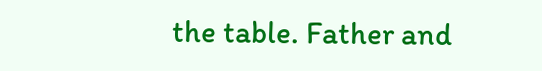the table. Father and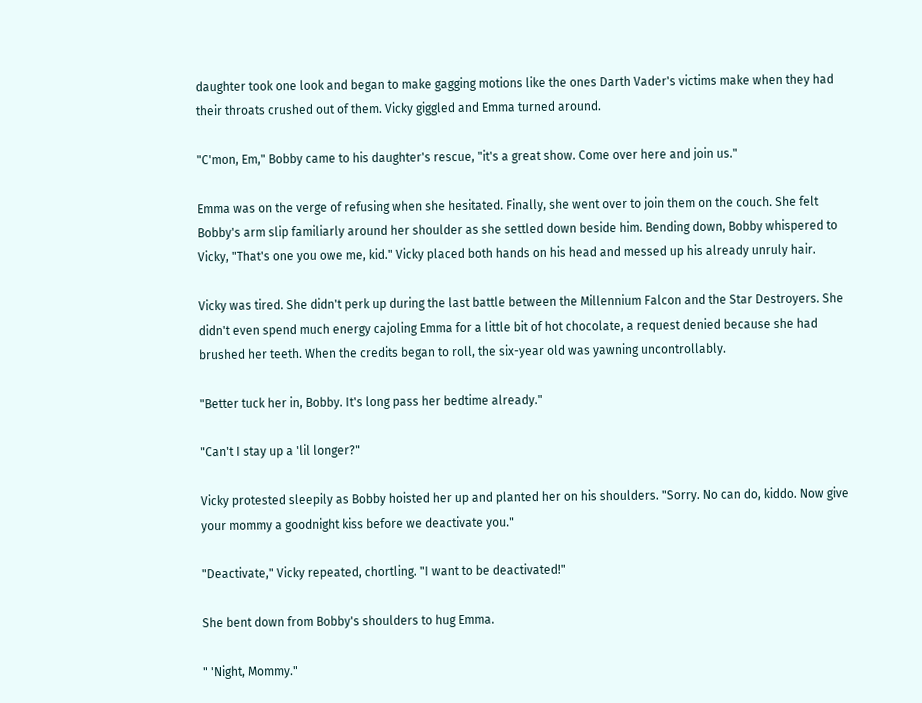daughter took one look and began to make gagging motions like the ones Darth Vader's victims make when they had their throats crushed out of them. Vicky giggled and Emma turned around.

"C'mon, Em," Bobby came to his daughter's rescue, "it's a great show. Come over here and join us."

Emma was on the verge of refusing when she hesitated. Finally, she went over to join them on the couch. She felt Bobby's arm slip familiarly around her shoulder as she settled down beside him. Bending down, Bobby whispered to Vicky, "That's one you owe me, kid." Vicky placed both hands on his head and messed up his already unruly hair.

Vicky was tired. She didn't perk up during the last battle between the Millennium Falcon and the Star Destroyers. She didn't even spend much energy cajoling Emma for a little bit of hot chocolate, a request denied because she had brushed her teeth. When the credits began to roll, the six-year old was yawning uncontrollably.

"Better tuck her in, Bobby. It's long pass her bedtime already."

"Can't I stay up a 'lil longer?"

Vicky protested sleepily as Bobby hoisted her up and planted her on his shoulders. "Sorry. No can do, kiddo. Now give your mommy a goodnight kiss before we deactivate you."

"Deactivate," Vicky repeated, chortling. "I want to be deactivated!"

She bent down from Bobby's shoulders to hug Emma.

" 'Night, Mommy."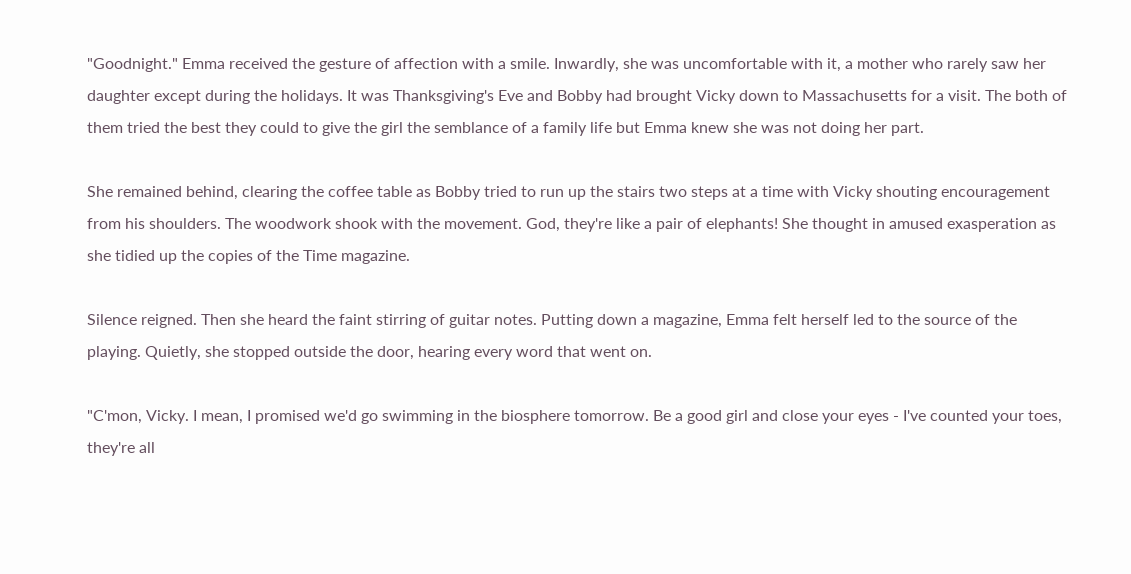"Goodnight." Emma received the gesture of affection with a smile. Inwardly, she was uncomfortable with it, a mother who rarely saw her daughter except during the holidays. It was Thanksgiving's Eve and Bobby had brought Vicky down to Massachusetts for a visit. The both of them tried the best they could to give the girl the semblance of a family life but Emma knew she was not doing her part.

She remained behind, clearing the coffee table as Bobby tried to run up the stairs two steps at a time with Vicky shouting encouragement from his shoulders. The woodwork shook with the movement. God, they're like a pair of elephants! She thought in amused exasperation as she tidied up the copies of the Time magazine.

Silence reigned. Then she heard the faint stirring of guitar notes. Putting down a magazine, Emma felt herself led to the source of the playing. Quietly, she stopped outside the door, hearing every word that went on.

"C'mon, Vicky. I mean, I promised we'd go swimming in the biosphere tomorrow. Be a good girl and close your eyes - I've counted your toes, they're all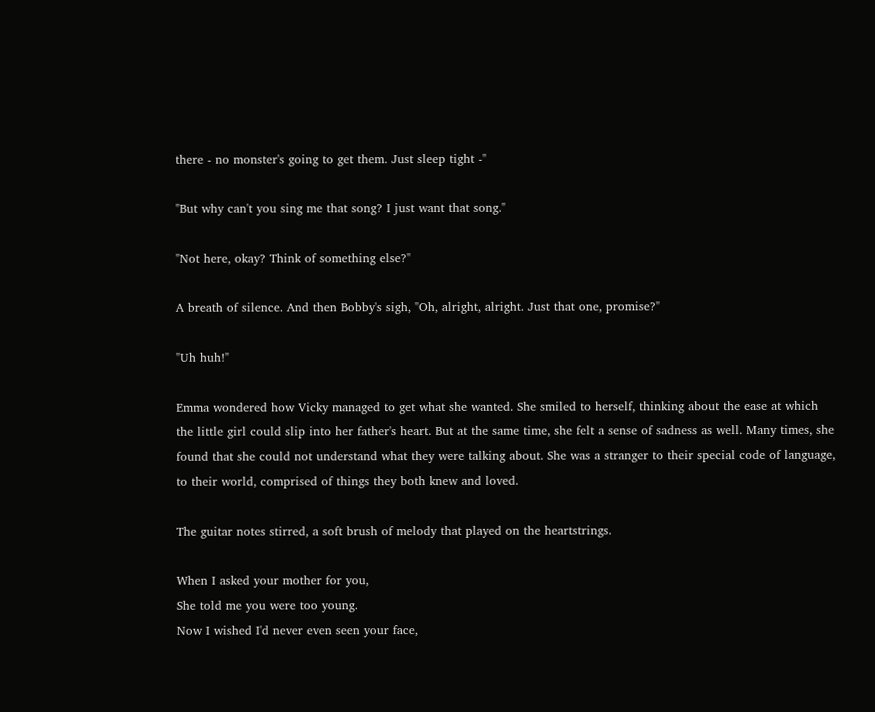there - no monster's going to get them. Just sleep tight -"

"But why can't you sing me that song? I just want that song."

"Not here, okay? Think of something else?"

A breath of silence. And then Bobby's sigh, "Oh, alright, alright. Just that one, promise?"

"Uh huh!"

Emma wondered how Vicky managed to get what she wanted. She smiled to herself, thinking about the ease at which the little girl could slip into her father's heart. But at the same time, she felt a sense of sadness as well. Many times, she found that she could not understand what they were talking about. She was a stranger to their special code of language, to their world, comprised of things they both knew and loved.

The guitar notes stirred, a soft brush of melody that played on the heartstrings.

When I asked your mother for you,
She told me you were too young.
Now I wished I'd never even seen your face,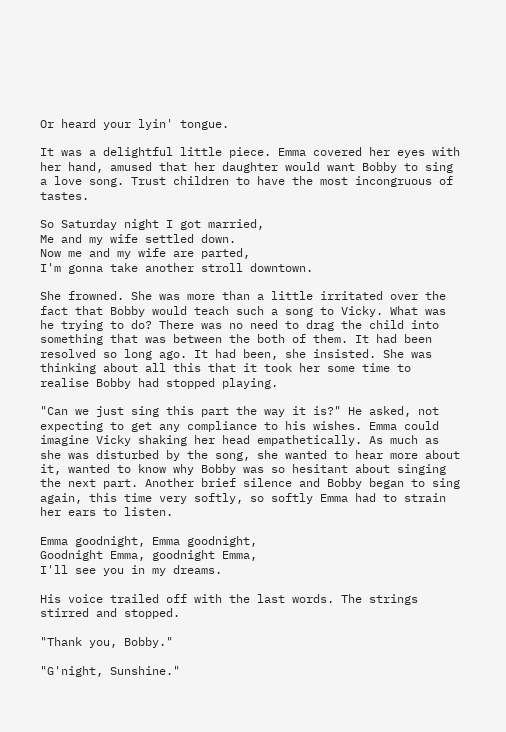Or heard your lyin' tongue.

It was a delightful little piece. Emma covered her eyes with her hand, amused that her daughter would want Bobby to sing a love song. Trust children to have the most incongruous of tastes.

So Saturday night I got married,
Me and my wife settled down.
Now me and my wife are parted,
I'm gonna take another stroll downtown.

She frowned. She was more than a little irritated over the fact that Bobby would teach such a song to Vicky. What was he trying to do? There was no need to drag the child into something that was between the both of them. It had been resolved so long ago. It had been, she insisted. She was thinking about all this that it took her some time to realise Bobby had stopped playing.

"Can we just sing this part the way it is?" He asked, not expecting to get any compliance to his wishes. Emma could imagine Vicky shaking her head empathetically. As much as she was disturbed by the song, she wanted to hear more about it, wanted to know why Bobby was so hesitant about singing the next part. Another brief silence and Bobby began to sing again, this time very softly, so softly Emma had to strain her ears to listen.

Emma goodnight, Emma goodnight,
Goodnight Emma, goodnight Emma,
I'll see you in my dreams.

His voice trailed off with the last words. The strings stirred and stopped.

"Thank you, Bobby."

"G'night, Sunshine."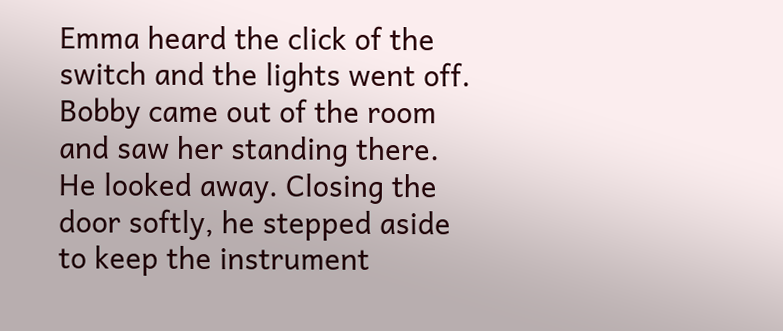Emma heard the click of the switch and the lights went off. Bobby came out of the room and saw her standing there. He looked away. Closing the door softly, he stepped aside to keep the instrument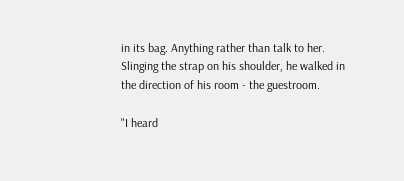in its bag. Anything rather than talk to her. Slinging the strap on his shoulder, he walked in the direction of his room - the guestroom.

"I heard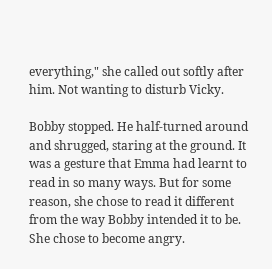everything," she called out softly after him. Not wanting to disturb Vicky.

Bobby stopped. He half-turned around and shrugged, staring at the ground. It was a gesture that Emma had learnt to read in so many ways. But for some reason, she chose to read it different from the way Bobby intended it to be. She chose to become angry.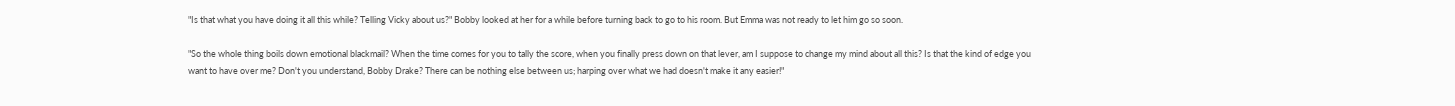"Is that what you have doing it all this while? Telling Vicky about us?" Bobby looked at her for a while before turning back to go to his room. But Emma was not ready to let him go so soon.

"So the whole thing boils down emotional blackmail? When the time comes for you to tally the score, when you finally press down on that lever, am I suppose to change my mind about all this? Is that the kind of edge you want to have over me? Don't you understand, Bobby Drake? There can be nothing else between us; harping over what we had doesn't make it any easier!"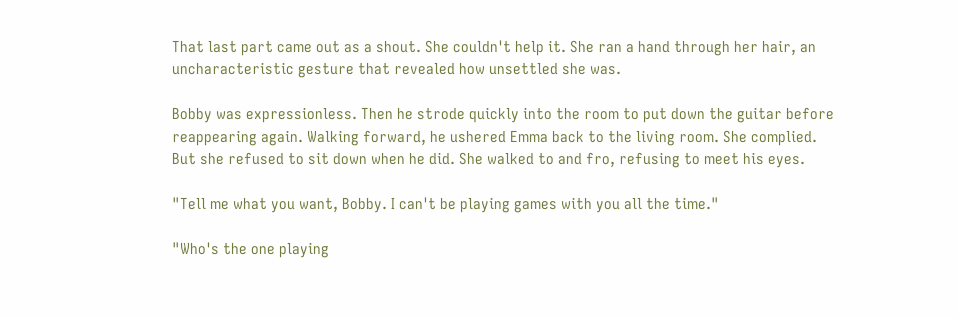That last part came out as a shout. She couldn't help it. She ran a hand through her hair, an uncharacteristic gesture that revealed how unsettled she was.

Bobby was expressionless. Then he strode quickly into the room to put down the guitar before reappearing again. Walking forward, he ushered Emma back to the living room. She complied. But she refused to sit down when he did. She walked to and fro, refusing to meet his eyes.

"Tell me what you want, Bobby. I can't be playing games with you all the time."

"Who's the one playing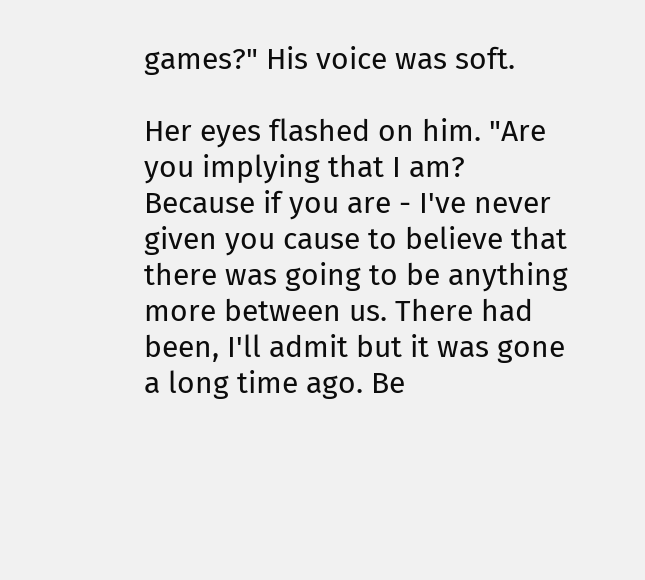games?" His voice was soft.

Her eyes flashed on him. "Are you implying that I am? Because if you are - I've never given you cause to believe that there was going to be anything more between us. There had been, I'll admit but it was gone a long time ago. Be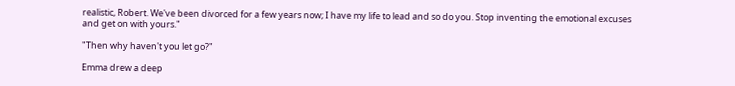realistic, Robert. We've been divorced for a few years now; I have my life to lead and so do you. Stop inventing the emotional excuses and get on with yours."

"Then why haven't you let go?"

Emma drew a deep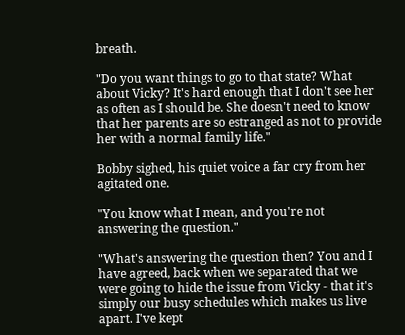breath.

"Do you want things to go to that state? What about Vicky? It's hard enough that I don't see her as often as I should be. She doesn't need to know that her parents are so estranged as not to provide her with a normal family life."

Bobby sighed, his quiet voice a far cry from her agitated one.

"You know what I mean, and you're not answering the question."

"What's answering the question then? You and I have agreed, back when we separated that we were going to hide the issue from Vicky - that it's simply our busy schedules which makes us live apart. I've kept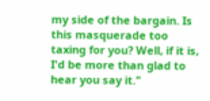my side of the bargain. Is this masquerade too taxing for you? Well, if it is, I'd be more than glad to hear you say it."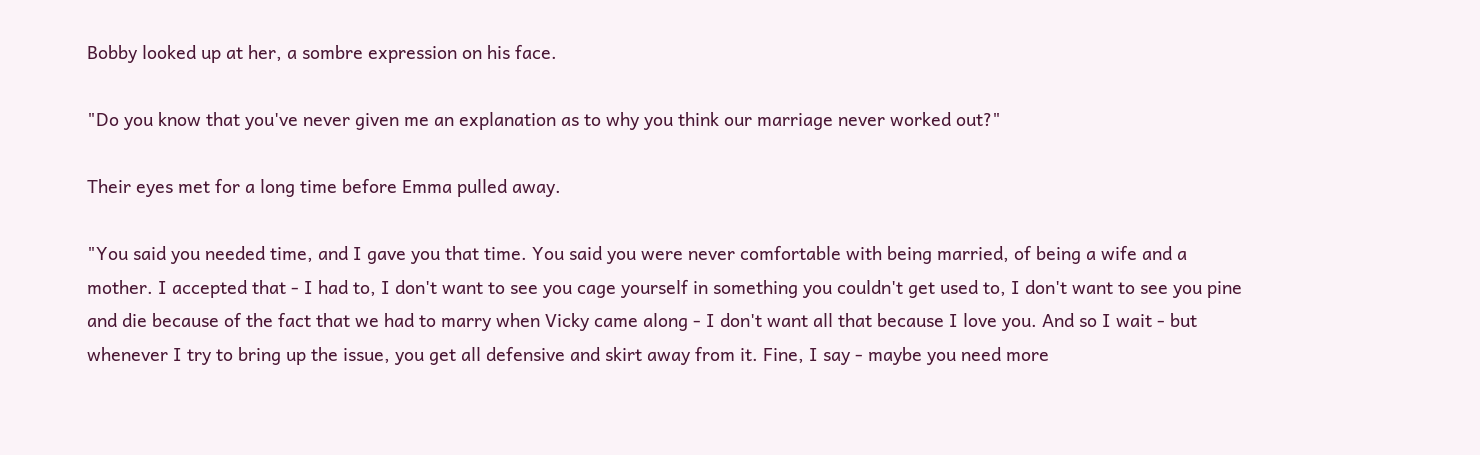Bobby looked up at her, a sombre expression on his face.

"Do you know that you've never given me an explanation as to why you think our marriage never worked out?"

Their eyes met for a long time before Emma pulled away.

"You said you needed time, and I gave you that time. You said you were never comfortable with being married, of being a wife and a mother. I accepted that - I had to, I don't want to see you cage yourself in something you couldn't get used to, I don't want to see you pine and die because of the fact that we had to marry when Vicky came along - I don't want all that because I love you. And so I wait - but whenever I try to bring up the issue, you get all defensive and skirt away from it. Fine, I say - maybe you need more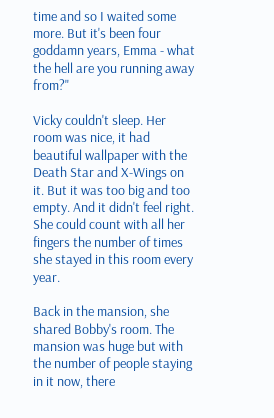time and so I waited some more. But it's been four goddamn years, Emma - what the hell are you running away from?"

Vicky couldn't sleep. Her room was nice, it had beautiful wallpaper with the Death Star and X-Wings on it. But it was too big and too empty. And it didn't feel right. She could count with all her fingers the number of times she stayed in this room every year.

Back in the mansion, she shared Bobby's room. The mansion was huge but with the number of people staying in it now, there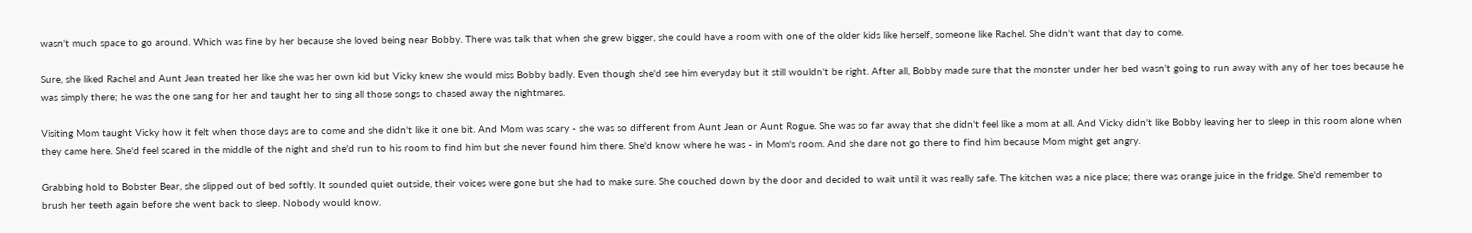wasn't much space to go around. Which was fine by her because she loved being near Bobby. There was talk that when she grew bigger, she could have a room with one of the older kids like herself, someone like Rachel. She didn't want that day to come.

Sure, she liked Rachel and Aunt Jean treated her like she was her own kid but Vicky knew she would miss Bobby badly. Even though she'd see him everyday but it still wouldn't be right. After all, Bobby made sure that the monster under her bed wasn't going to run away with any of her toes because he was simply there; he was the one sang for her and taught her to sing all those songs to chased away the nightmares.

Visiting Mom taught Vicky how it felt when those days are to come and she didn't like it one bit. And Mom was scary - she was so different from Aunt Jean or Aunt Rogue. She was so far away that she didn't feel like a mom at all. And Vicky didn't like Bobby leaving her to sleep in this room alone when they came here. She'd feel scared in the middle of the night and she'd run to his room to find him but she never found him there. She'd know where he was - in Mom's room. And she dare not go there to find him because Mom might get angry.

Grabbing hold to Bobster Bear, she slipped out of bed softly. It sounded quiet outside, their voices were gone but she had to make sure. She couched down by the door and decided to wait until it was really safe. The kitchen was a nice place; there was orange juice in the fridge. She'd remember to brush her teeth again before she went back to sleep. Nobody would know.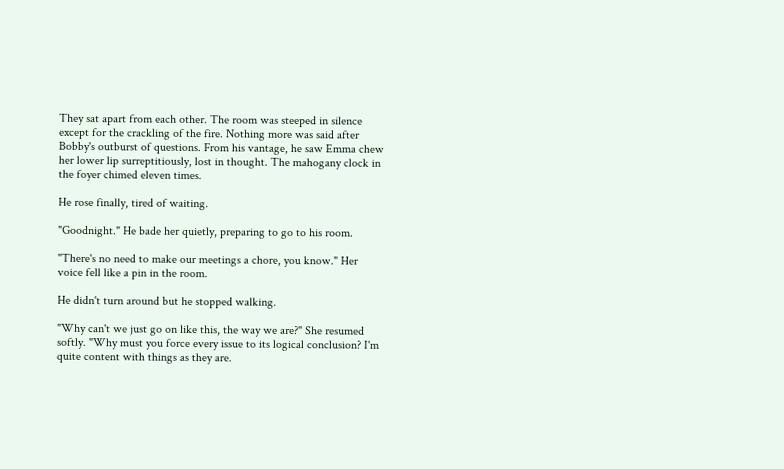They sat apart from each other. The room was steeped in silence except for the crackling of the fire. Nothing more was said after Bobby's outburst of questions. From his vantage, he saw Emma chew her lower lip surreptitiously, lost in thought. The mahogany clock in the foyer chimed eleven times.

He rose finally, tired of waiting.

"Goodnight." He bade her quietly, preparing to go to his room.

"There's no need to make our meetings a chore, you know." Her voice fell like a pin in the room.

He didn't turn around but he stopped walking.

"Why can't we just go on like this, the way we are?" She resumed softly. "Why must you force every issue to its logical conclusion? I'm quite content with things as they are.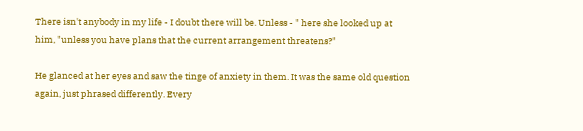There isn't anybody in my life - I doubt there will be. Unless - " here she looked up at him, "unless you have plans that the current arrangement threatens?"

He glanced at her eyes and saw the tinge of anxiety in them. It was the same old question again, just phrased differently. Every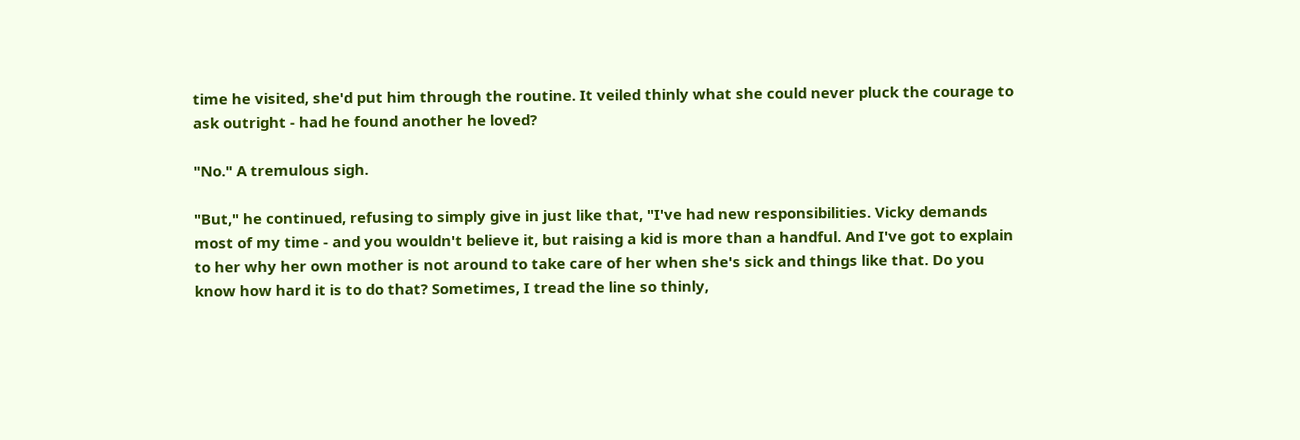time he visited, she'd put him through the routine. It veiled thinly what she could never pluck the courage to ask outright - had he found another he loved?

"No." A tremulous sigh.

"But," he continued, refusing to simply give in just like that, "I've had new responsibilities. Vicky demands most of my time - and you wouldn't believe it, but raising a kid is more than a handful. And I've got to explain to her why her own mother is not around to take care of her when she's sick and things like that. Do you know how hard it is to do that? Sometimes, I tread the line so thinly,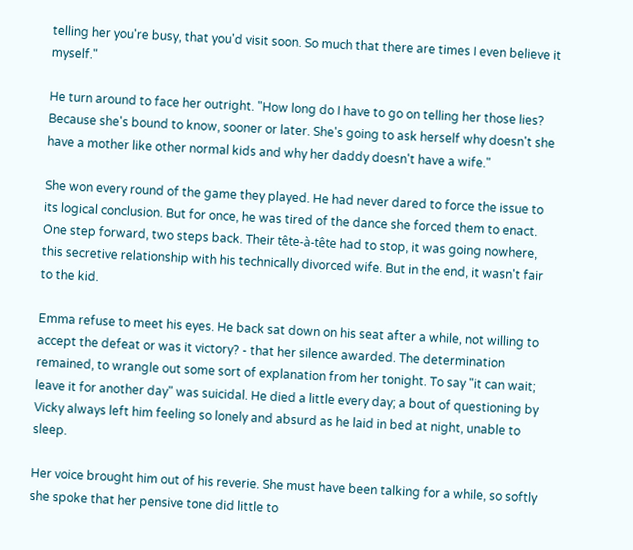telling her you're busy, that you'd visit soon. So much that there are times I even believe it myself."

He turn around to face her outright. "How long do I have to go on telling her those lies? Because she's bound to know, sooner or later. She's going to ask herself why doesn't she have a mother like other normal kids and why her daddy doesn't have a wife."

She won every round of the game they played. He had never dared to force the issue to its logical conclusion. But for once, he was tired of the dance she forced them to enact. One step forward, two steps back. Their tête-à-tête had to stop, it was going nowhere, this secretive relationship with his technically divorced wife. But in the end, it wasn't fair to the kid.

Emma refuse to meet his eyes. He back sat down on his seat after a while, not willing to accept the defeat or was it victory? - that her silence awarded. The determination remained, to wrangle out some sort of explanation from her tonight. To say "it can wait; leave it for another day" was suicidal. He died a little every day; a bout of questioning by Vicky always left him feeling so lonely and absurd as he laid in bed at night, unable to sleep.

Her voice brought him out of his reverie. She must have been talking for a while, so softly she spoke that her pensive tone did little to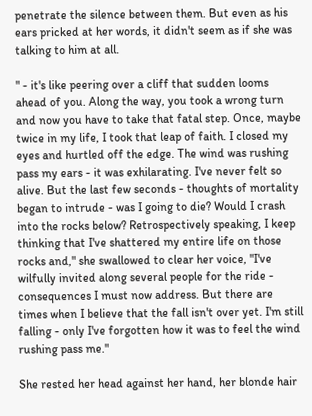penetrate the silence between them. But even as his ears pricked at her words, it didn't seem as if she was talking to him at all.

" - it's like peering over a cliff that sudden looms ahead of you. Along the way, you took a wrong turn and now you have to take that fatal step. Once, maybe twice in my life, I took that leap of faith. I closed my eyes and hurtled off the edge. The wind was rushing pass my ears - it was exhilarating. I've never felt so alive. But the last few seconds - thoughts of mortality began to intrude - was I going to die? Would I crash into the rocks below? Retrospectively speaking, I keep thinking that I've shattered my entire life on those rocks and," she swallowed to clear her voice, "I've wilfully invited along several people for the ride - consequences I must now address. But there are times when I believe that the fall isn't over yet. I'm still falling - only I've forgotten how it was to feel the wind rushing pass me."

She rested her head against her hand, her blonde hair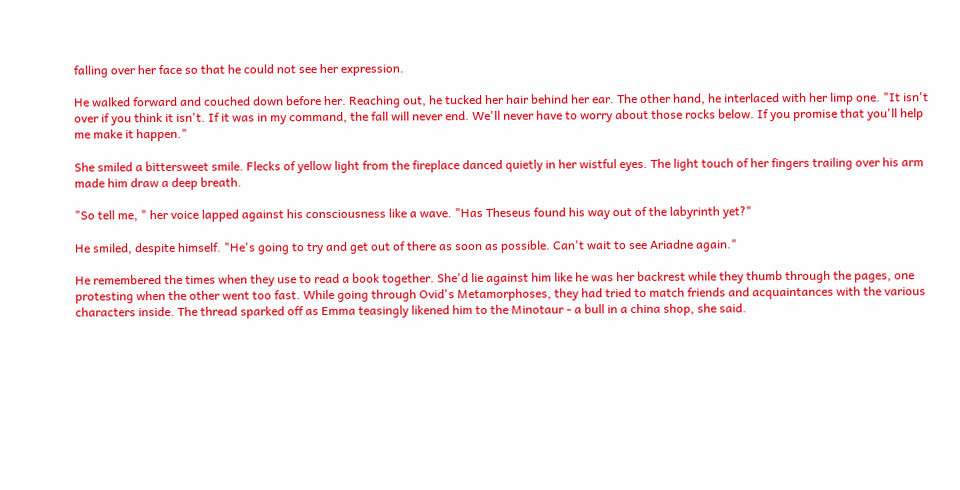falling over her face so that he could not see her expression.

He walked forward and couched down before her. Reaching out, he tucked her hair behind her ear. The other hand, he interlaced with her limp one. "It isn't over if you think it isn't. If it was in my command, the fall will never end. We'll never have to worry about those rocks below. If you promise that you'll help me make it happen."

She smiled a bittersweet smile. Flecks of yellow light from the fireplace danced quietly in her wistful eyes. The light touch of her fingers trailing over his arm made him draw a deep breath.

"So tell me, " her voice lapped against his consciousness like a wave. "Has Theseus found his way out of the labyrinth yet?"

He smiled, despite himself. "He's going to try and get out of there as soon as possible. Can't wait to see Ariadne again."

He remembered the times when they use to read a book together. She'd lie against him like he was her backrest while they thumb through the pages, one protesting when the other went too fast. While going through Ovid's Metamorphoses, they had tried to match friends and acquaintances with the various characters inside. The thread sparked off as Emma teasingly likened him to the Minotaur - a bull in a china shop, she said.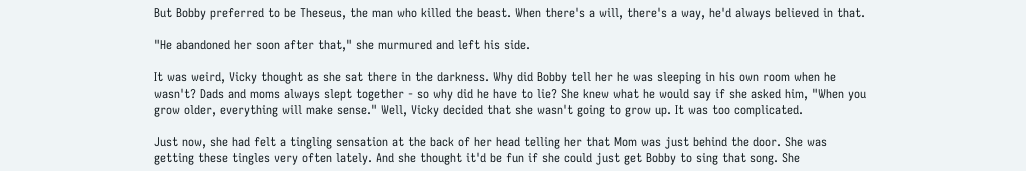But Bobby preferred to be Theseus, the man who killed the beast. When there's a will, there's a way, he'd always believed in that.

"He abandoned her soon after that," she murmured and left his side.

It was weird, Vicky thought as she sat there in the darkness. Why did Bobby tell her he was sleeping in his own room when he wasn't? Dads and moms always slept together - so why did he have to lie? She knew what he would say if she asked him, "When you grow older, everything will make sense." Well, Vicky decided that she wasn't going to grow up. It was too complicated.

Just now, she had felt a tingling sensation at the back of her head telling her that Mom was just behind the door. She was getting these tingles very often lately. And she thought it'd be fun if she could just get Bobby to sing that song. She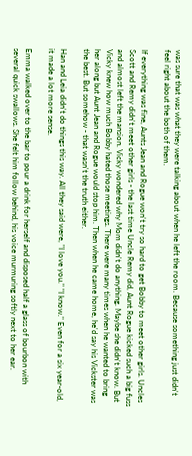was sure that was what they were talking about when he left the room. Because something just didn't feel right about the both of them.

If everything was fine, Aunts Jean and Rogue won't try so hard to get Bobby to meet other girls. Uncles Scott and Remy didn't meet other girls - the last time Uncle Remy did, Aunt Rogue kicked such a big fuss and almost left the mansion. Vicky wondered why Mom didn't do anything. Maybe she didn't know. But Vicky knew how much Bobby hated those meetings. There were many times when he wanted to bring her along but Aunt Jean and Rogue would stop him. Then when he came home, he'd say his Vickster was the best. But somehow - that wasn't the truth either.

Han and Leia didn't do things this way. All they said were, "I love you." "I know." Even for a six year-old, it made a lot more sense.

Emma walked over to the bar to pour a drink for herself and disposed half a glass of bourbon with several quick swallows. She felt him follow behind, his voice murmuring softly next to her ear.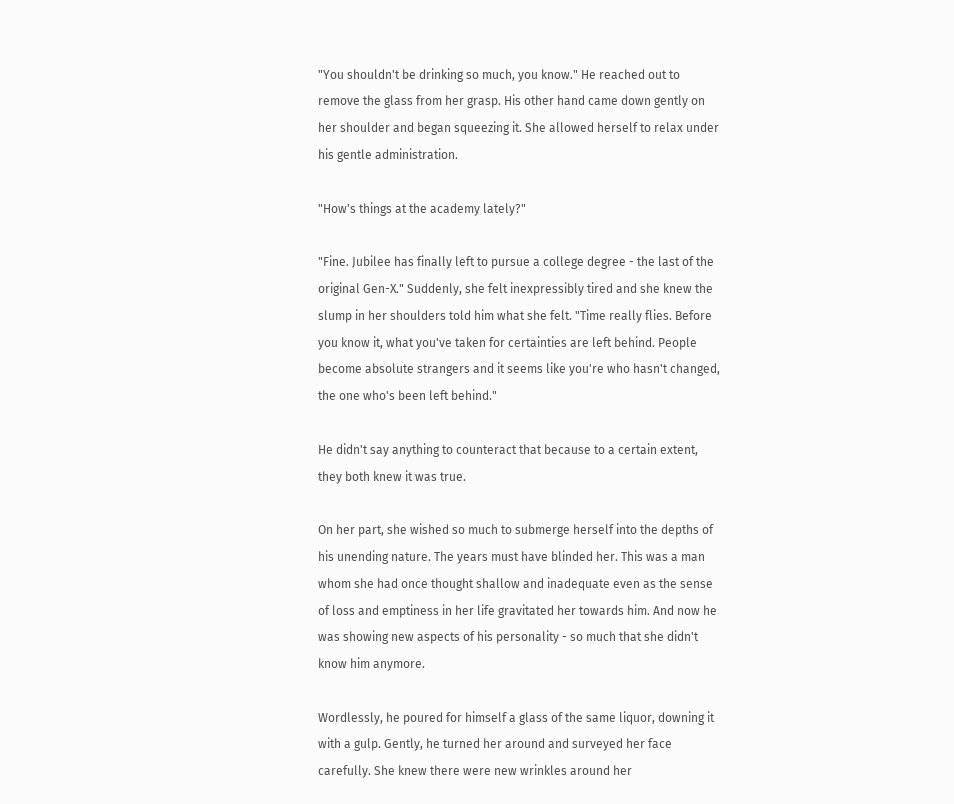"You shouldn't be drinking so much, you know." He reached out to remove the glass from her grasp. His other hand came down gently on her shoulder and began squeezing it. She allowed herself to relax under his gentle administration.

"How's things at the academy lately?"

"Fine. Jubilee has finally left to pursue a college degree - the last of the original Gen-X." Suddenly, she felt inexpressibly tired and she knew the slump in her shoulders told him what she felt. "Time really flies. Before you know it, what you've taken for certainties are left behind. People become absolute strangers and it seems like you're who hasn't changed, the one who's been left behind."

He didn't say anything to counteract that because to a certain extent, they both knew it was true.

On her part, she wished so much to submerge herself into the depths of his unending nature. The years must have blinded her. This was a man whom she had once thought shallow and inadequate even as the sense of loss and emptiness in her life gravitated her towards him. And now he was showing new aspects of his personality - so much that she didn't know him anymore.

Wordlessly, he poured for himself a glass of the same liquor, downing it with a gulp. Gently, he turned her around and surveyed her face carefully. She knew there were new wrinkles around her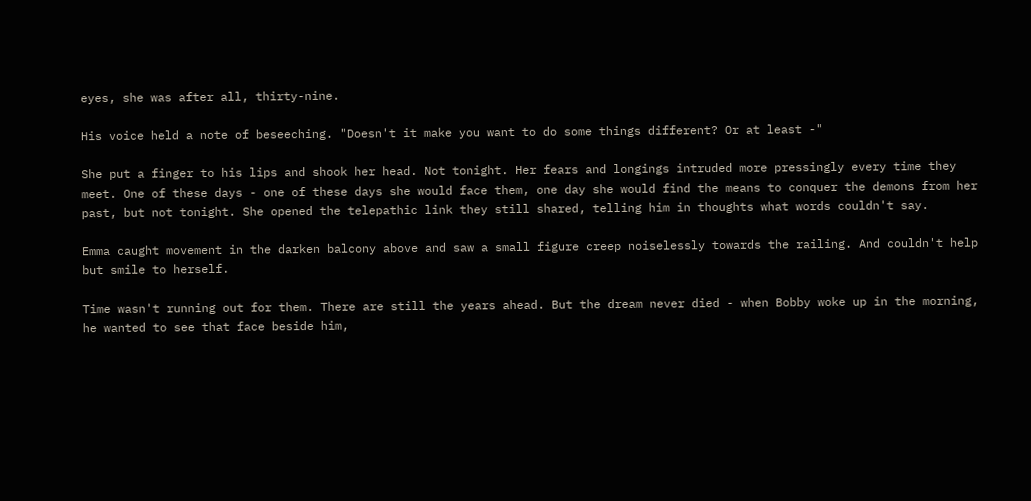eyes, she was after all, thirty-nine.

His voice held a note of beseeching. "Doesn't it make you want to do some things different? Or at least -"

She put a finger to his lips and shook her head. Not tonight. Her fears and longings intruded more pressingly every time they meet. One of these days - one of these days she would face them, one day she would find the means to conquer the demons from her past, but not tonight. She opened the telepathic link they still shared, telling him in thoughts what words couldn't say.

Emma caught movement in the darken balcony above and saw a small figure creep noiselessly towards the railing. And couldn't help but smile to herself.

Time wasn't running out for them. There are still the years ahead. But the dream never died - when Bobby woke up in the morning, he wanted to see that face beside him,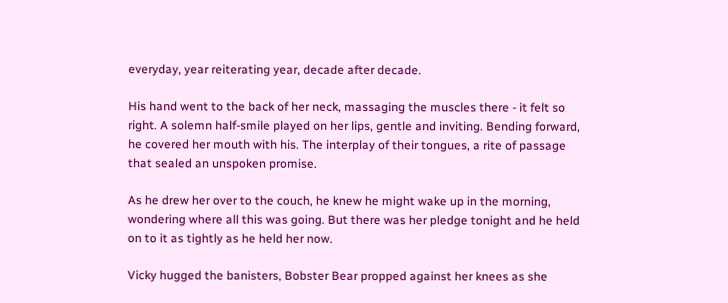everyday, year reiterating year, decade after decade.

His hand went to the back of her neck, massaging the muscles there - it felt so right. A solemn half-smile played on her lips, gentle and inviting. Bending forward, he covered her mouth with his. The interplay of their tongues, a rite of passage that sealed an unspoken promise.

As he drew her over to the couch, he knew he might wake up in the morning, wondering where all this was going. But there was her pledge tonight and he held on to it as tightly as he held her now.

Vicky hugged the banisters, Bobster Bear propped against her knees as she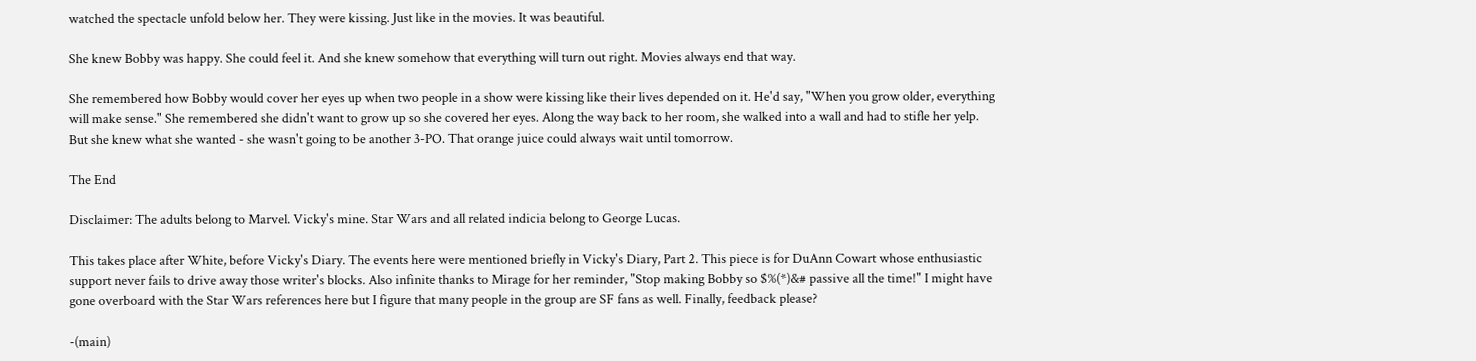watched the spectacle unfold below her. They were kissing. Just like in the movies. It was beautiful.

She knew Bobby was happy. She could feel it. And she knew somehow that everything will turn out right. Movies always end that way.

She remembered how Bobby would cover her eyes up when two people in a show were kissing like their lives depended on it. He'd say, "When you grow older, everything will make sense." She remembered she didn't want to grow up so she covered her eyes. Along the way back to her room, she walked into a wall and had to stifle her yelp. But she knew what she wanted - she wasn't going to be another 3-PO. That orange juice could always wait until tomorrow.

The End

Disclaimer: The adults belong to Marvel. Vicky's mine. Star Wars and all related indicia belong to George Lucas.

This takes place after White, before Vicky's Diary. The events here were mentioned briefly in Vicky's Diary, Part 2. This piece is for DuAnn Cowart whose enthusiastic support never fails to drive away those writer's blocks. Also infinite thanks to Mirage for her reminder, "Stop making Bobby so $%(*)&# passive all the time!" I might have gone overboard with the Star Wars references here but I figure that many people in the group are SF fans as well. Finally, feedback please?

-(main)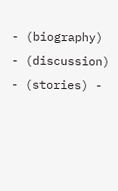- (biography) - (discussion) - (stories) -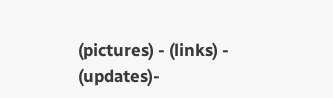(pictures) - (links) - (updates)-